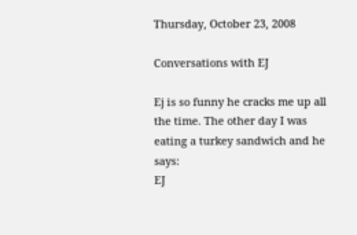Thursday, October 23, 2008

Conversations with EJ

Ej is so funny he cracks me up all the time. The other day I was eating a turkey sandwich and he says:
EJ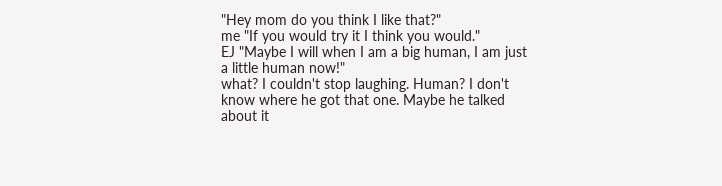"Hey mom do you think I like that?"
me "If you would try it I think you would."
EJ "Maybe I will when I am a big human, I am just a little human now!"
what? I couldn't stop laughing. Human? I don't know where he got that one. Maybe he talked about it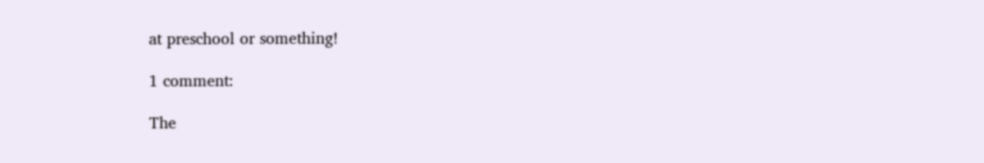at preschool or something!

1 comment:

The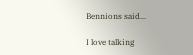Bennions said...

I love talking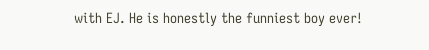with EJ. He is honestly the funniest boy ever!